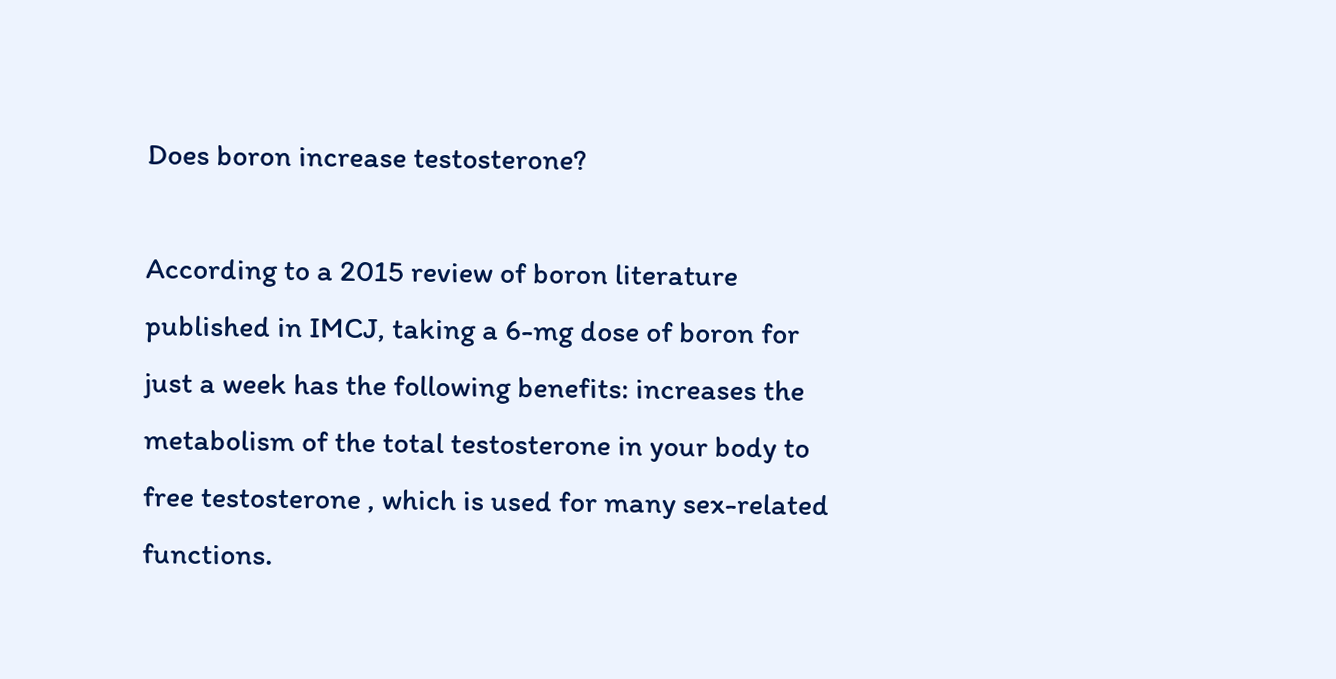Does boron increase testosterone?

According to a 2015 review of boron literature published in IMCJ, taking a 6-mg dose of boron for just a week has the following benefits: increases the metabolism of the total testosterone in your body to free testosterone , which is used for many sex-related functions.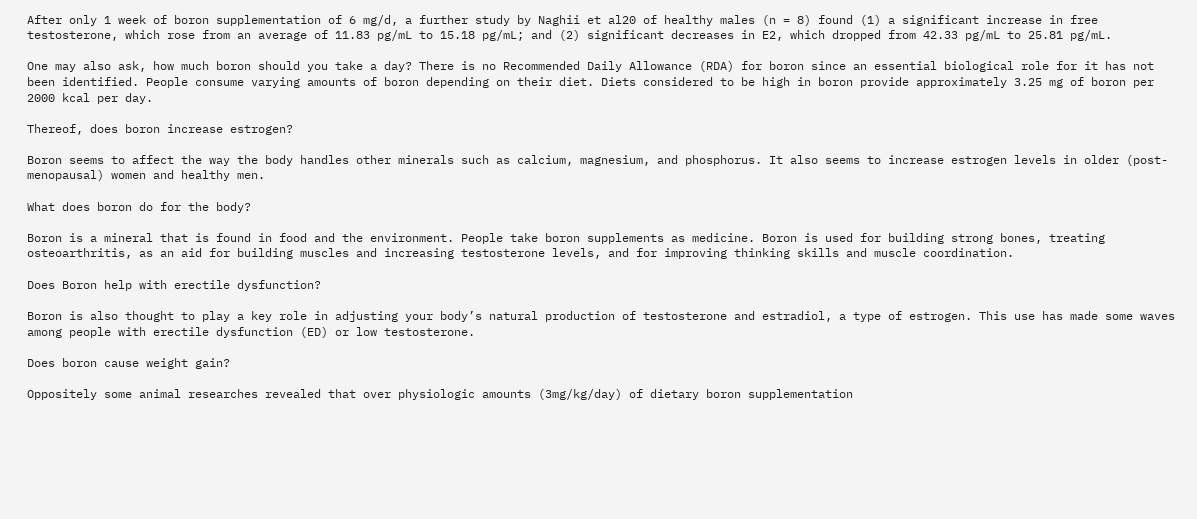After only 1 week of boron supplementation of 6 mg/d, a further study by Naghii et al20 of healthy males (n = 8) found (1) a significant increase in free testosterone, which rose from an average of 11.83 pg/mL to 15.18 pg/mL; and (2) significant decreases in E2, which dropped from 42.33 pg/mL to 25.81 pg/mL.

One may also ask, how much boron should you take a day? There is no Recommended Daily Allowance (RDA) for boron since an essential biological role for it has not been identified. People consume varying amounts of boron depending on their diet. Diets considered to be high in boron provide approximately 3.25 mg of boron per 2000 kcal per day.

Thereof, does boron increase estrogen?

Boron seems to affect the way the body handles other minerals such as calcium, magnesium, and phosphorus. It also seems to increase estrogen levels in older (post-menopausal) women and healthy men.

What does boron do for the body?

Boron is a mineral that is found in food and the environment. People take boron supplements as medicine. Boron is used for building strong bones, treating osteoarthritis, as an aid for building muscles and increasing testosterone levels, and for improving thinking skills and muscle coordination.

Does Boron help with erectile dysfunction?

Boron is also thought to play a key role in adjusting your body’s natural production of testosterone and estradiol, a type of estrogen. This use has made some waves among people with erectile dysfunction (ED) or low testosterone.

Does boron cause weight gain?

Oppositely some animal researches revealed that over physiologic amounts (3mg/kg/day) of dietary boron supplementation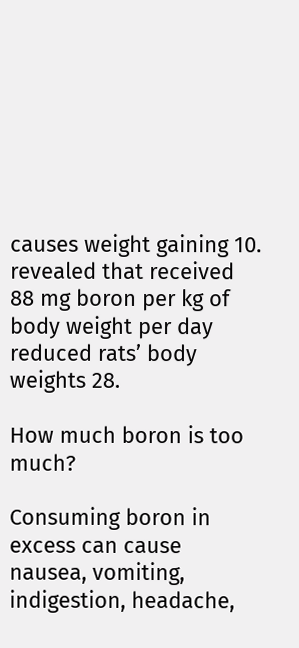causes weight gaining 10. revealed that received 88 mg boron per kg of body weight per day reduced rats’ body weights 28.

How much boron is too much?

Consuming boron in excess can cause nausea, vomiting, indigestion, headache,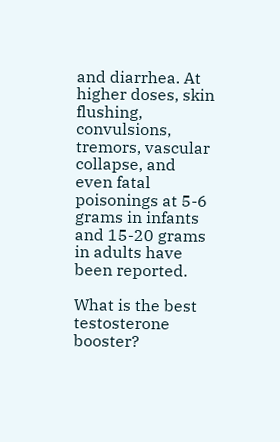and diarrhea. At higher doses, skin flushing, convulsions, tremors, vascular collapse, and even fatal poisonings at 5-6 grams in infants and 15-20 grams in adults have been reported.

What is the best testosterone booster?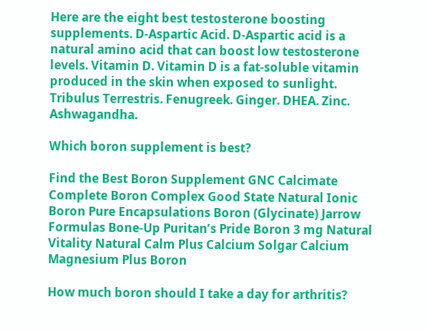Here are the eight best testosterone boosting supplements. D-Aspartic Acid. D-Aspartic acid is a natural amino acid that can boost low testosterone levels. Vitamin D. Vitamin D is a fat-soluble vitamin produced in the skin when exposed to sunlight. Tribulus Terrestris. Fenugreek. Ginger. DHEA. Zinc. Ashwagandha.

Which boron supplement is best?

Find the Best Boron Supplement GNC Calcimate Complete Boron Complex Good State Natural Ionic Boron Pure Encapsulations Boron (Glycinate) Jarrow Formulas Bone-Up Puritan’s Pride Boron 3 mg Natural Vitality Natural Calm Plus Calcium Solgar Calcium Magnesium Plus Boron

How much boron should I take a day for arthritis?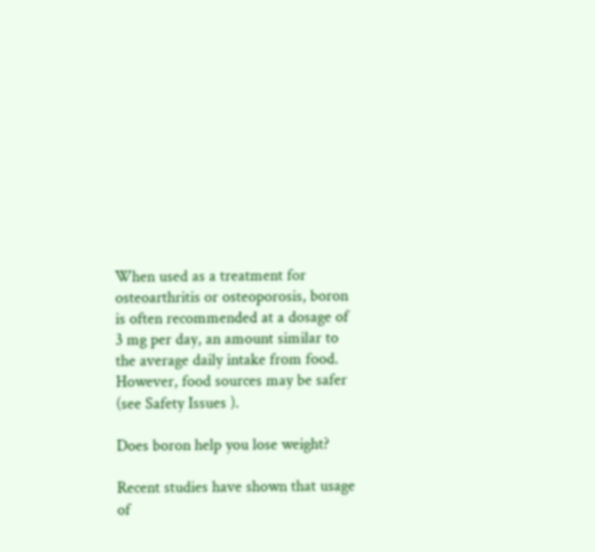When used as a treatment for osteoarthritis or osteoporosis, boron is often recommended at a dosage of 3 mg per day, an amount similar to the average daily intake from food. However, food sources may be safer (see Safety Issues ).

Does boron help you lose weight?

Recent studies have shown that usage of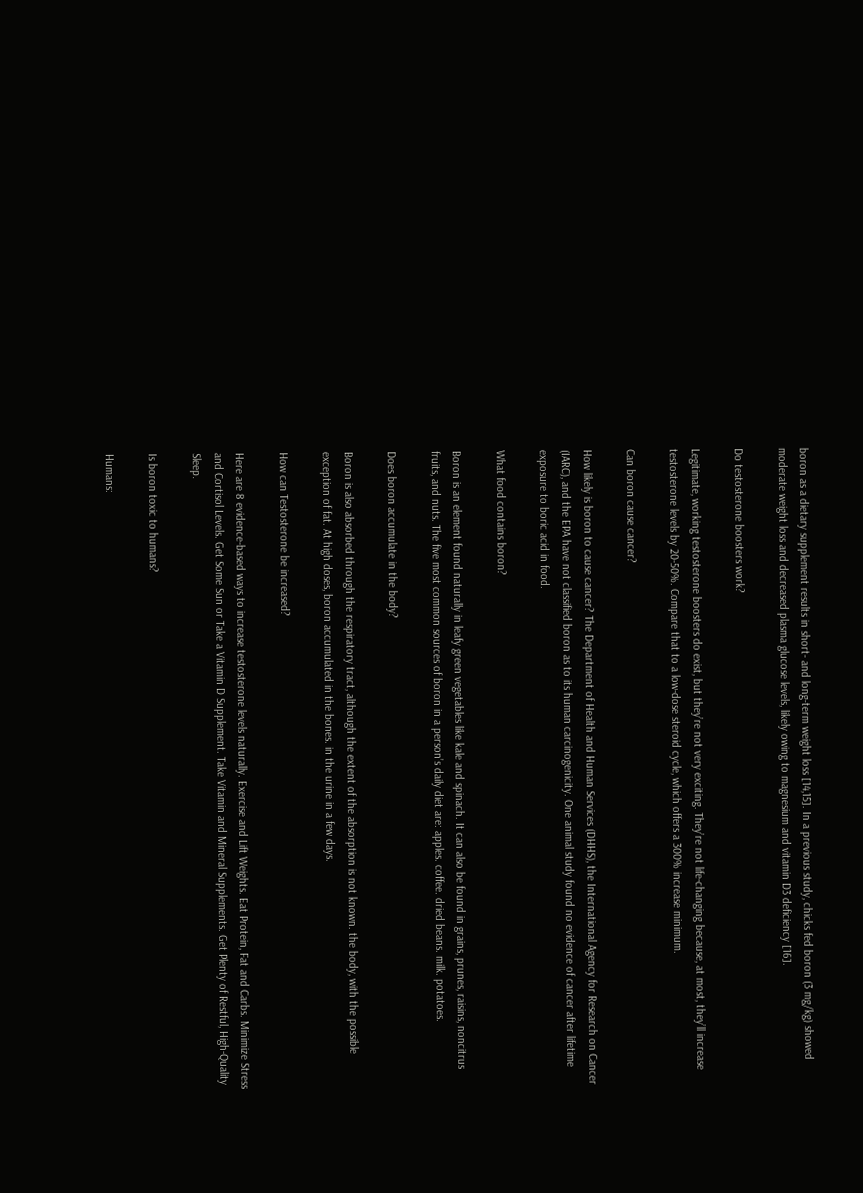boron as a dietary supplement results in short- and long-term weight loss [14,15]. In a previous study, chicks fed boron (3 mg/kg) showed moderate weight loss and decreased plasma glucose levels, likely owing to magnesium and vitamin D3 deficiency [16].

Do testosterone boosters work?

Legitimate, working testosterone boosters do exist, but they’re not very exciting. They’re not life-changing because, at most, they’ll increase testosterone levels by 20-50%. Compare that to a low-dose steroid cycle, which offers a 300% increase minimum.

Can boron cause cancer?

How likely is boron to cause cancer? The Department of Health and Human Services (DHHS), the International Agency for Research on Cancer (IARC), and the EPA have not classified boron as to its human carcinogenicity. One animal study found no evidence of cancer after lifetime exposure to boric acid in food.

What food contains boron?

Boron is an element found naturally in leafy green vegetables like kale and spinach. It can also be found in grains, prunes, raisins, noncitrus fruits, and nuts. The five most common sources of boron in a person’s daily diet are: apples. coffee. dried beans. milk. potatoes.

Does boron accumulate in the body?

Boron is also absorbed through the respiratory tract, although the extent of the absorption is not known. the body, with the possible exception of fat. At high doses, boron accumulated in the bones. in the urine in a few days.

How can Testosterone be increased?

Here are 8 evidence-based ways to increase testosterone levels naturally. Exercise and Lift Weights. Eat Protein, Fat and Carbs. Minimize Stress and Cortisol Levels. Get Some Sun or Take a Vitamin D Supplement. Take Vitamin and Mineral Supplements. Get Plenty of Restful, High-Quality Sleep.

Is boron toxic to humans?

Humans: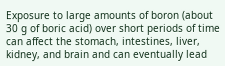Exposure to large amounts of boron (about 30 g of boric acid) over short periods of time can affect the stomach, intestines, liver, kidney, and brain and can eventually lead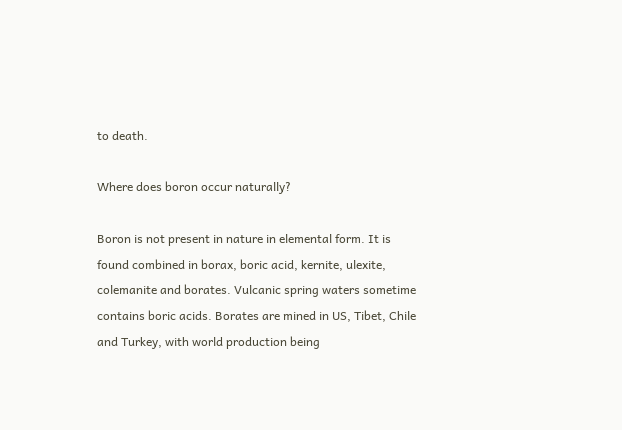to death.

Where does boron occur naturally?

Boron is not present in nature in elemental form. It is found combined in borax, boric acid, kernite, ulexite, colemanite and borates. Vulcanic spring waters sometime contains boric acids. Borates are mined in US, Tibet, Chile and Turkey, with world production being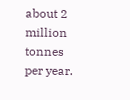about 2 million tonnes per year.